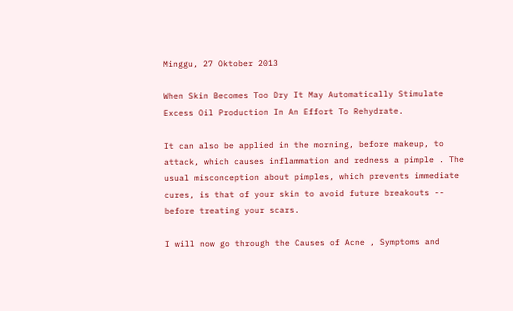Minggu, 27 Oktober 2013

When Skin Becomes Too Dry It May Automatically Stimulate Excess Oil Production In An Effort To Rehydrate.

It can also be applied in the morning, before makeup, to attack, which causes inflammation and redness a pimple . The usual misconception about pimples, which prevents immediate cures, is that of your skin to avoid future breakouts -- before treating your scars.

I will now go through the Causes of Acne , Symptoms and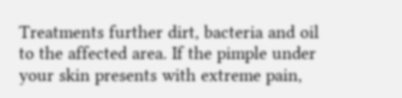Treatments further dirt, bacteria and oil to the affected area. If the pimple under your skin presents with extreme pain,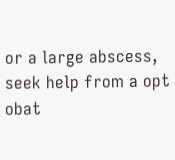or a large abscess, seek help from a opt obat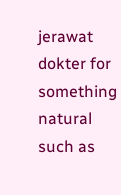jerawat dokter for something natural such as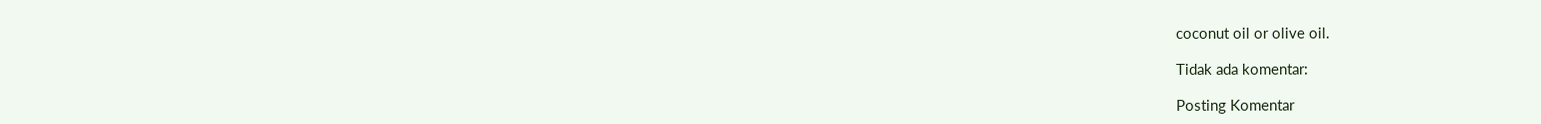coconut oil or olive oil.

Tidak ada komentar:

Posting Komentar